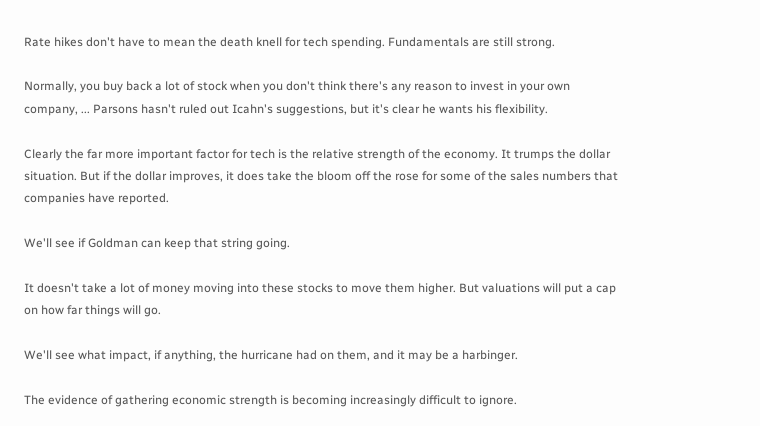Rate hikes don't have to mean the death knell for tech spending. Fundamentals are still strong.

Normally, you buy back a lot of stock when you don't think there's any reason to invest in your own company, ... Parsons hasn't ruled out Icahn's suggestions, but it's clear he wants his flexibility.

Clearly the far more important factor for tech is the relative strength of the economy. It trumps the dollar situation. But if the dollar improves, it does take the bloom off the rose for some of the sales numbers that companies have reported.

We'll see if Goldman can keep that string going.

It doesn't take a lot of money moving into these stocks to move them higher. But valuations will put a cap on how far things will go.

We'll see what impact, if anything, the hurricane had on them, and it may be a harbinger.

The evidence of gathering economic strength is becoming increasingly difficult to ignore.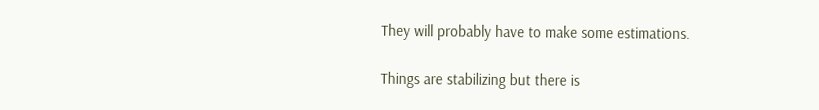They will probably have to make some estimations.

Things are stabilizing but there is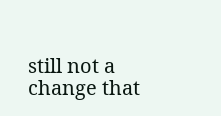still not a change that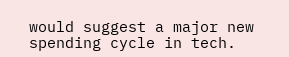would suggest a major new spending cycle in tech.